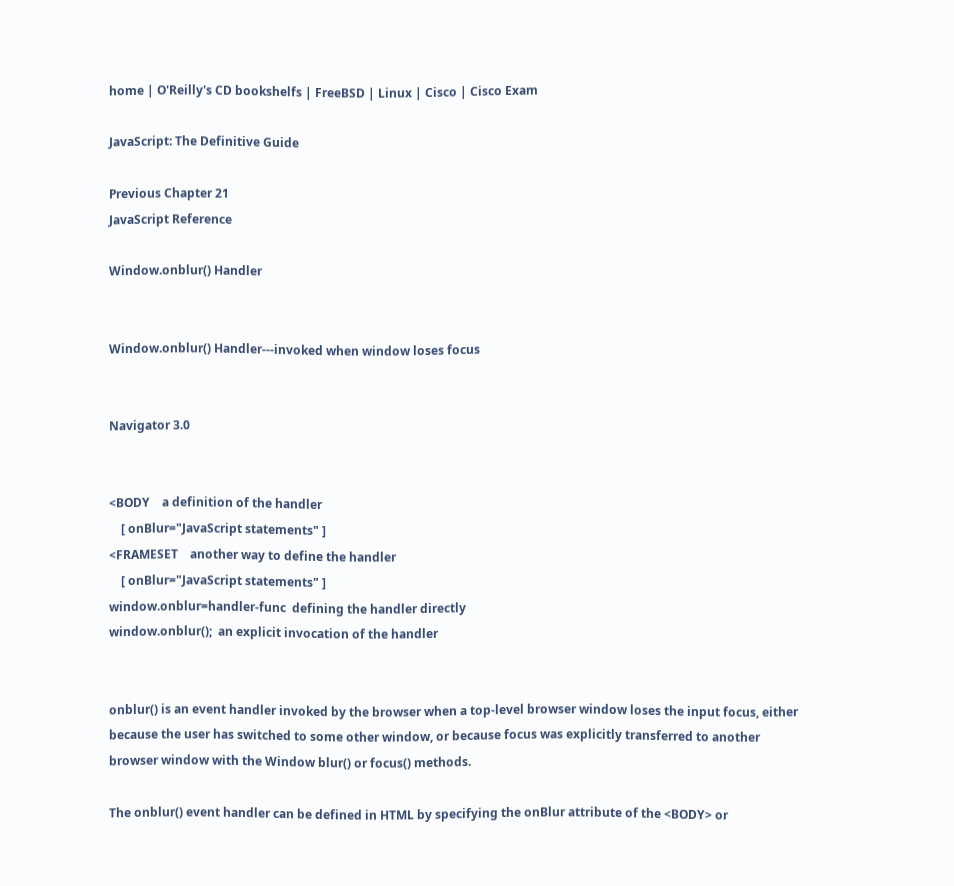home | O'Reilly's CD bookshelfs | FreeBSD | Linux | Cisco | Cisco Exam

JavaScript: The Definitive Guide

Previous Chapter 21
JavaScript Reference

Window.onblur() Handler


Window.onblur() Handler---invoked when window loses focus


Navigator 3.0


<BODY    a definition of the handler
    [ onBlur="JavaScript statements" ]
<FRAMESET    another way to define the handler
    [ onBlur="JavaScript statements" ]
window.onblur=handler-func  defining the handler directly
window.onblur();  an explicit invocation of the handler


onblur() is an event handler invoked by the browser when a top-level browser window loses the input focus, either because the user has switched to some other window, or because focus was explicitly transferred to another browser window with the Window blur() or focus() methods.

The onblur() event handler can be defined in HTML by specifying the onBlur attribute of the <BODY> or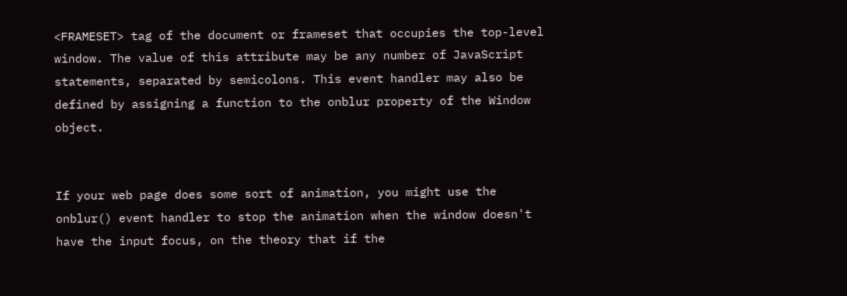<FRAMESET> tag of the document or frameset that occupies the top-level window. The value of this attribute may be any number of JavaScript statements, separated by semicolons. This event handler may also be defined by assigning a function to the onblur property of the Window object.


If your web page does some sort of animation, you might use the onblur() event handler to stop the animation when the window doesn't have the input focus, on the theory that if the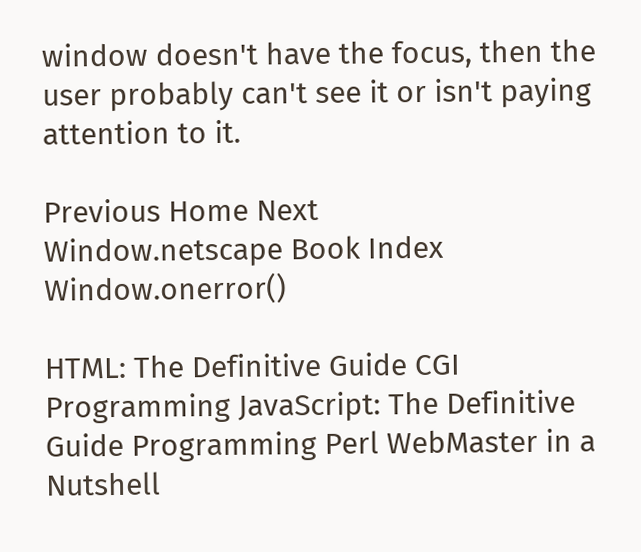window doesn't have the focus, then the user probably can't see it or isn't paying attention to it.

Previous Home Next
Window.netscape Book Index Window.onerror()

HTML: The Definitive Guide CGI Programming JavaScript: The Definitive Guide Programming Perl WebMaster in a Nutshell